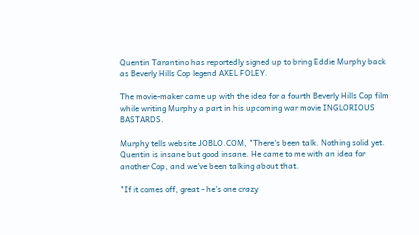Quentin Tarantino has reportedly signed up to bring Eddie Murphy back as Beverly Hills Cop legend AXEL FOLEY.

The movie-maker came up with the idea for a fourth Beverly Hills Cop film while writing Murphy a part in his upcoming war movie INGLORIOUS BASTARDS.

Murphy tells website JOBLO.COM, "There's been talk. Nothing solid yet. Quentin is insane but good insane. He came to me with an idea for another Cop, and we've been talking about that.

"If it comes off, great - he's one crazy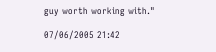guy worth working with."

07/06/2005 21:42